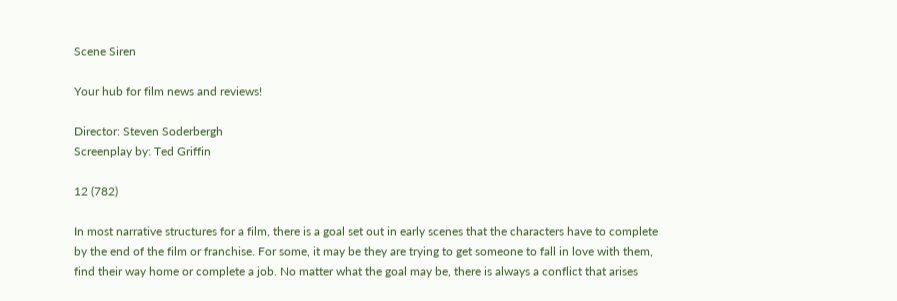Scene Siren

Your hub for film news and reviews!

Director: Steven Soderbergh
Screenplay by: Ted Griffin

12 (782)

In most narrative structures for a film, there is a goal set out in early scenes that the characters have to complete by the end of the film or franchise. For some, it may be they are trying to get someone to fall in love with them, find their way home or complete a job. No matter what the goal may be, there is always a conflict that arises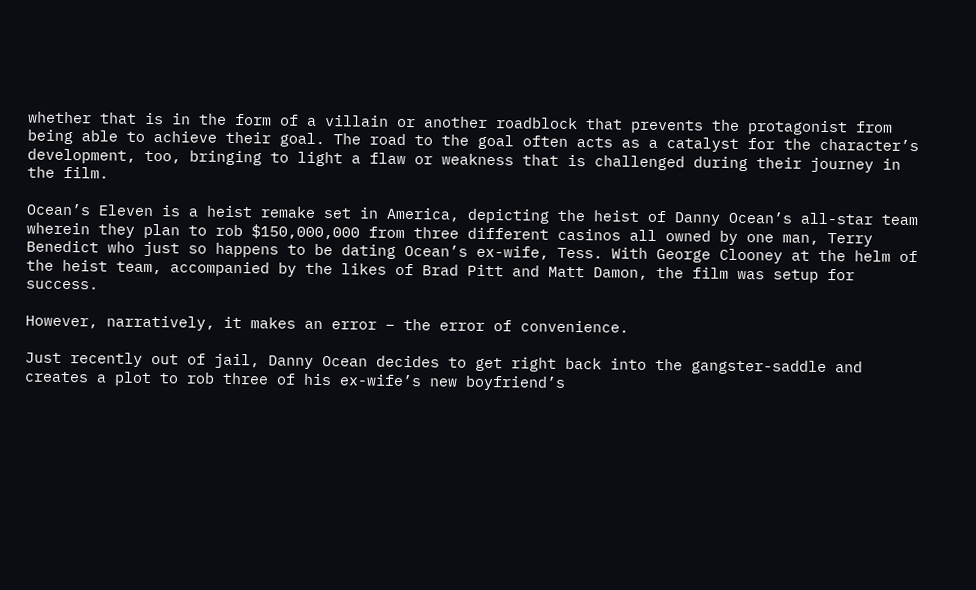whether that is in the form of a villain or another roadblock that prevents the protagonist from being able to achieve their goal. The road to the goal often acts as a catalyst for the character’s development, too, bringing to light a flaw or weakness that is challenged during their journey in the film.

Ocean’s Eleven is a heist remake set in America, depicting the heist of Danny Ocean’s all-star team wherein they plan to rob $150,000,000 from three different casinos all owned by one man, Terry Benedict who just so happens to be dating Ocean’s ex-wife, Tess. With George Clooney at the helm of the heist team, accompanied by the likes of Brad Pitt and Matt Damon, the film was setup for success.

However, narratively, it makes an error – the error of convenience.

Just recently out of jail, Danny Ocean decides to get right back into the gangster-saddle and creates a plot to rob three of his ex-wife’s new boyfriend’s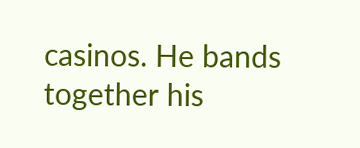casinos. He bands together his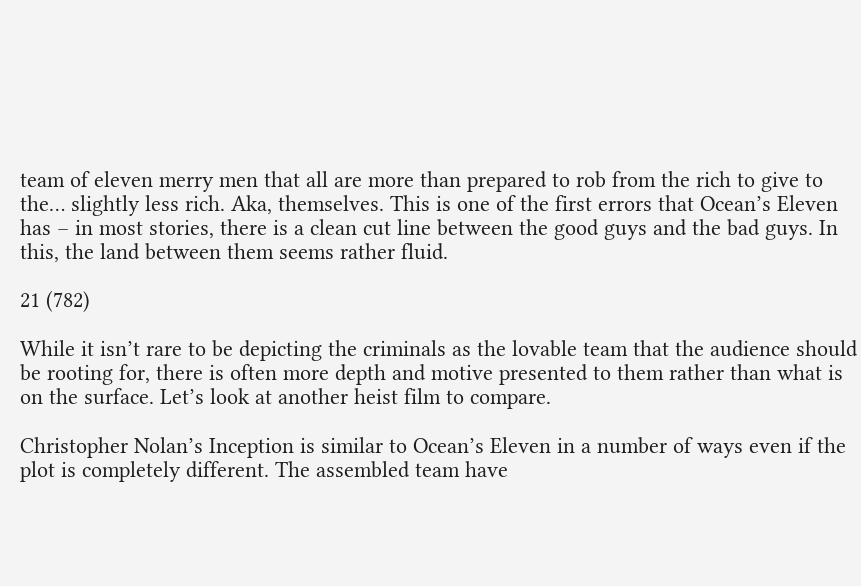team of eleven merry men that all are more than prepared to rob from the rich to give to the… slightly less rich. Aka, themselves. This is one of the first errors that Ocean’s Eleven has – in most stories, there is a clean cut line between the good guys and the bad guys. In this, the land between them seems rather fluid.

21 (782)

While it isn’t rare to be depicting the criminals as the lovable team that the audience should be rooting for, there is often more depth and motive presented to them rather than what is on the surface. Let’s look at another heist film to compare.

Christopher Nolan’s Inception is similar to Ocean’s Eleven in a number of ways even if the plot is completely different. The assembled team have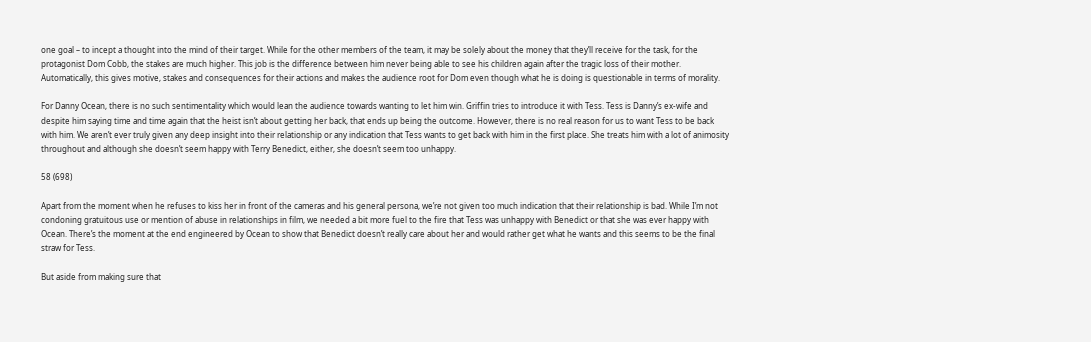one goal – to incept a thought into the mind of their target. While for the other members of the team, it may be solely about the money that they’ll receive for the task, for the protagonist Dom Cobb, the stakes are much higher. This job is the difference between him never being able to see his children again after the tragic loss of their mother. Automatically, this gives motive, stakes and consequences for their actions and makes the audience root for Dom even though what he is doing is questionable in terms of morality.

For Danny Ocean, there is no such sentimentality which would lean the audience towards wanting to let him win. Griffin tries to introduce it with Tess. Tess is Danny’s ex-wife and despite him saying time and time again that the heist isn’t about getting her back, that ends up being the outcome. However, there is no real reason for us to want Tess to be back with him. We aren’t ever truly given any deep insight into their relationship or any indication that Tess wants to get back with him in the first place. She treats him with a lot of animosity throughout and although she doesn’t seem happy with Terry Benedict, either, she doesn’t seem too unhappy.

58 (698)

Apart from the moment when he refuses to kiss her in front of the cameras and his general persona, we’re not given too much indication that their relationship is bad. While I’m not condoning gratuitous use or mention of abuse in relationships in film, we needed a bit more fuel to the fire that Tess was unhappy with Benedict or that she was ever happy with Ocean. There’s the moment at the end engineered by Ocean to show that Benedict doesn’t really care about her and would rather get what he wants and this seems to be the final straw for Tess.

But aside from making sure that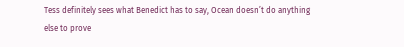Tess definitely sees what Benedict has to say, Ocean doesn’t do anything else to prove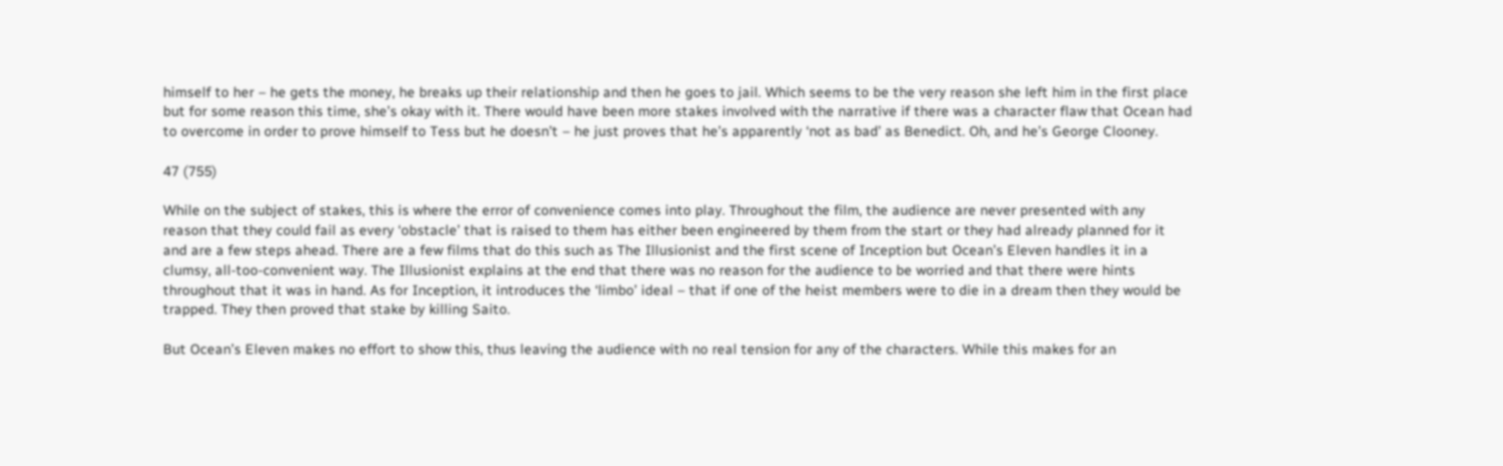himself to her – he gets the money, he breaks up their relationship and then he goes to jail. Which seems to be the very reason she left him in the first place but for some reason this time, she’s okay with it. There would have been more stakes involved with the narrative if there was a character flaw that Ocean had to overcome in order to prove himself to Tess but he doesn’t – he just proves that he’s apparently ‘not as bad’ as Benedict. Oh, and he’s George Clooney.

47 (755)

While on the subject of stakes, this is where the error of convenience comes into play. Throughout the film, the audience are never presented with any reason that they could fail as every ‘obstacle’ that is raised to them has either been engineered by them from the start or they had already planned for it and are a few steps ahead. There are a few films that do this such as The Illusionist and the first scene of Inception but Ocean’s Eleven handles it in a clumsy, all-too-convenient way. The Illusionist explains at the end that there was no reason for the audience to be worried and that there were hints throughout that it was in hand. As for Inception, it introduces the ‘limbo’ ideal – that if one of the heist members were to die in a dream then they would be trapped. They then proved that stake by killing Saito.

But Ocean’s Eleven makes no effort to show this, thus leaving the audience with no real tension for any of the characters. While this makes for an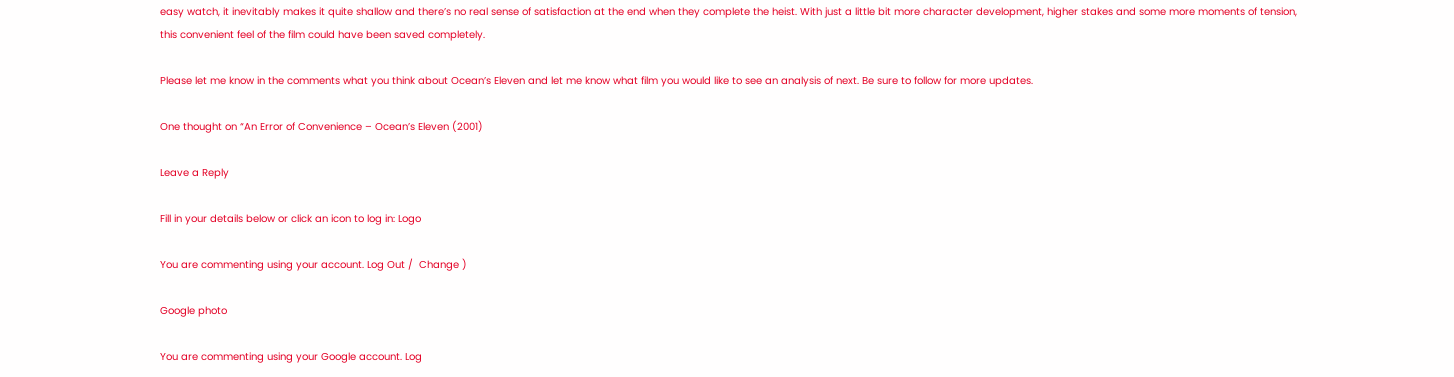easy watch, it inevitably makes it quite shallow and there’s no real sense of satisfaction at the end when they complete the heist. With just a little bit more character development, higher stakes and some more moments of tension, this convenient feel of the film could have been saved completely.

Please let me know in the comments what you think about Ocean’s Eleven and let me know what film you would like to see an analysis of next. Be sure to follow for more updates.

One thought on “An Error of Convenience – Ocean’s Eleven (2001)

Leave a Reply

Fill in your details below or click an icon to log in: Logo

You are commenting using your account. Log Out /  Change )

Google photo

You are commenting using your Google account. Log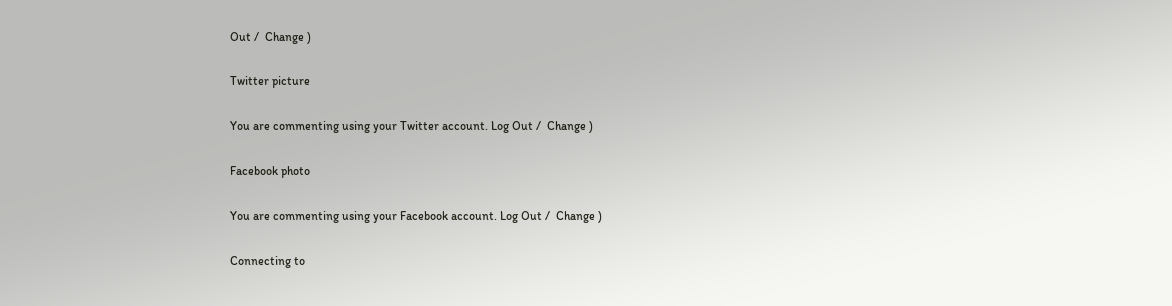Out /  Change )

Twitter picture

You are commenting using your Twitter account. Log Out /  Change )

Facebook photo

You are commenting using your Facebook account. Log Out /  Change )

Connecting to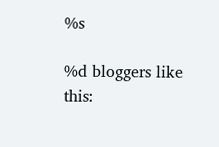%s

%d bloggers like this: